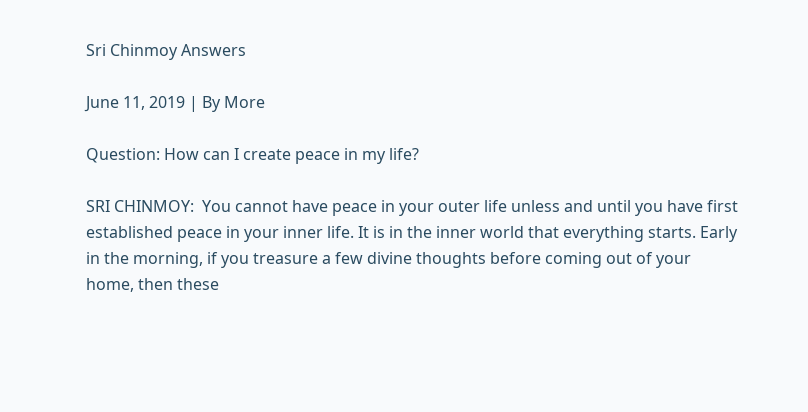Sri Chinmoy Answers

June 11, 2019 | By More

Question: How can I create peace in my life?

SRI CHINMOY:  You cannot have peace in your outer life unless and until you have first established peace in your inner life. It is in the inner world that everything starts. Early in the morning, if you treasure a few divine thoughts before coming out of your home, then these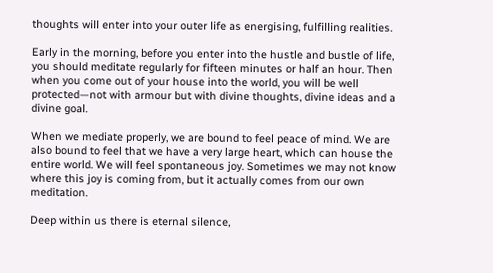thoughts will enter into your outer life as energising, fulfilling realities.

Early in the morning, before you enter into the hustle and bustle of life, you should meditate regularly for fifteen minutes or half an hour. Then when you come out of your house into the world, you will be well protected—not with armour but with divine thoughts, divine ideas and a divine goal.

When we mediate properly, we are bound to feel peace of mind. We are also bound to feel that we have a very large heart, which can house the entire world. We will feel spontaneous joy. Sometimes we may not know where this joy is coming from, but it actually comes from our own meditation.

Deep within us there is eternal silence,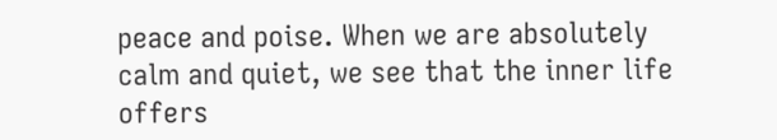peace and poise. When we are absolutely calm and quiet, we see that the inner life offers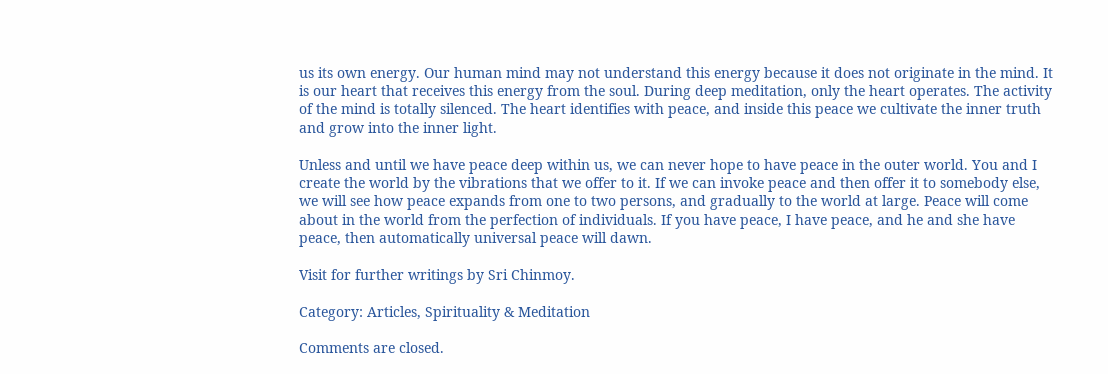us its own energy. Our human mind may not understand this energy because it does not originate in the mind. It is our heart that receives this energy from the soul. During deep meditation, only the heart operates. The activity of the mind is totally silenced. The heart identifies with peace, and inside this peace we cultivate the inner truth and grow into the inner light.

Unless and until we have peace deep within us, we can never hope to have peace in the outer world. You and I create the world by the vibrations that we offer to it. If we can invoke peace and then offer it to somebody else, we will see how peace expands from one to two persons, and gradually to the world at large. Peace will come about in the world from the perfection of individuals. If you have peace, I have peace, and he and she have peace, then automatically universal peace will dawn.

Visit for further writings by Sri Chinmoy.

Category: Articles, Spirituality & Meditation

Comments are closed.